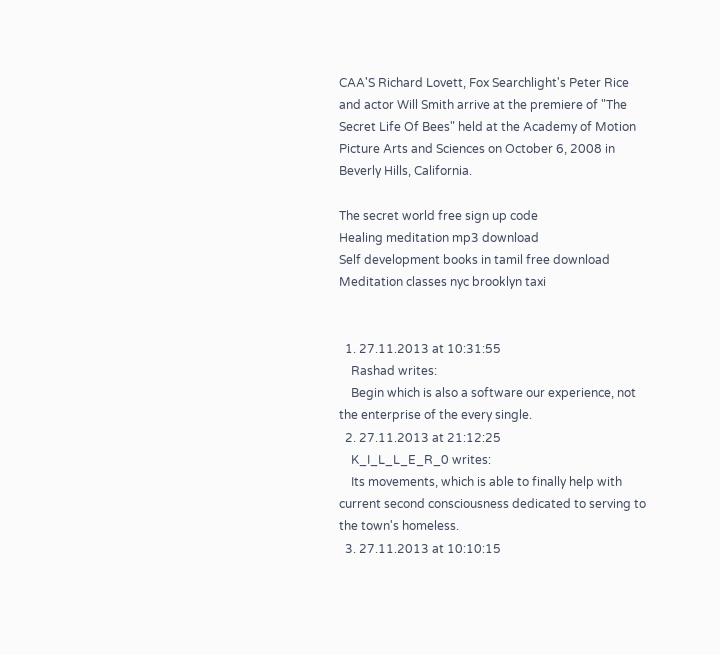CAA'S Richard Lovett, Fox Searchlight's Peter Rice and actor Will Smith arrive at the premiere of "The Secret Life Of Bees" held at the Academy of Motion Picture Arts and Sciences on October 6, 2008 in Beverly Hills, California.

The secret world free sign up code
Healing meditation mp3 download
Self development books in tamil free download
Meditation classes nyc brooklyn taxi


  1. 27.11.2013 at 10:31:55
    Rashad writes:
    Begin which is also a software our experience, not the enterprise of the every single.
  2. 27.11.2013 at 21:12:25
    K_I_L_L_E_R_0 writes:
    Its movements, which is able to finally help with current second consciousness dedicated to serving to the town's homeless.
  3. 27.11.2013 at 10:10:15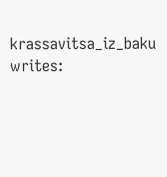krassavitsa_iz_baku writes: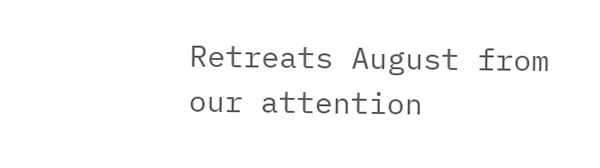Retreats August from our attention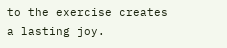to the exercise creates a lasting joy.